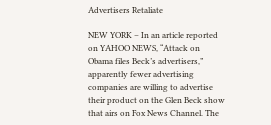Advertisers Retaliate

NEW YORK – In an article reported on YAHOO NEWS, “Attack on Obama files Beck’s advertisers,” apparently fewer advertising companies are willing to advertise their product on the Glen Beck show that airs on Fox News Channel. The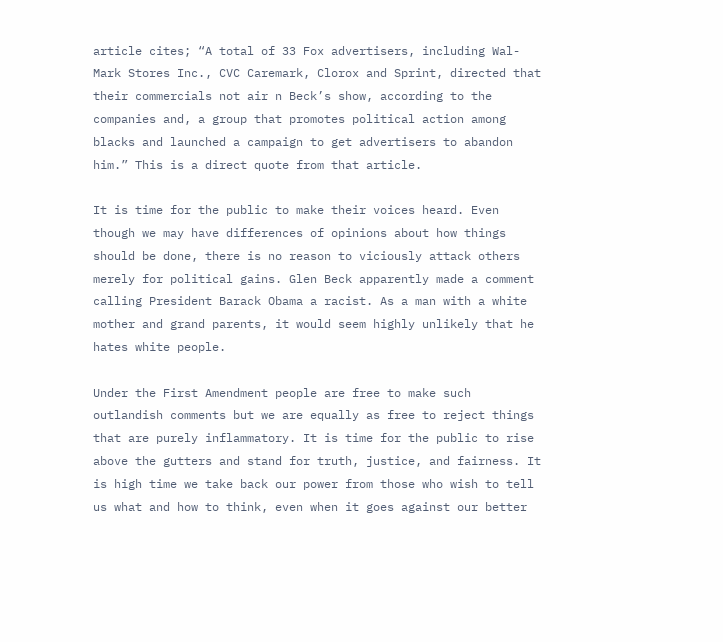article cites; “A total of 33 Fox advertisers, including Wal-Mark Stores Inc., CVC Caremark, Clorox and Sprint, directed that their commercials not air n Beck’s show, according to the companies and, a group that promotes political action among blacks and launched a campaign to get advertisers to abandon him.” This is a direct quote from that article.

It is time for the public to make their voices heard. Even though we may have differences of opinions about how things should be done, there is no reason to viciously attack others merely for political gains. Glen Beck apparently made a comment calling President Barack Obama a racist. As a man with a white mother and grand parents, it would seem highly unlikely that he hates white people.

Under the First Amendment people are free to make such outlandish comments but we are equally as free to reject things that are purely inflammatory. It is time for the public to rise above the gutters and stand for truth, justice, and fairness. It is high time we take back our power from those who wish to tell us what and how to think, even when it goes against our better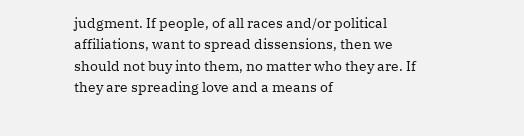judgment. If people, of all races and/or political affiliations, want to spread dissensions, then we should not buy into them, no matter who they are. If they are spreading love and a means of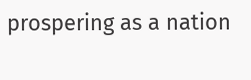prospering as a nation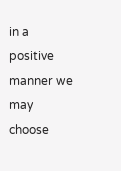in a positive manner we may choose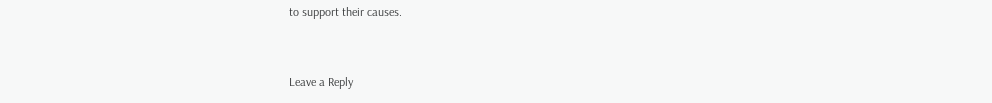to support their causes.


Leave a Reply